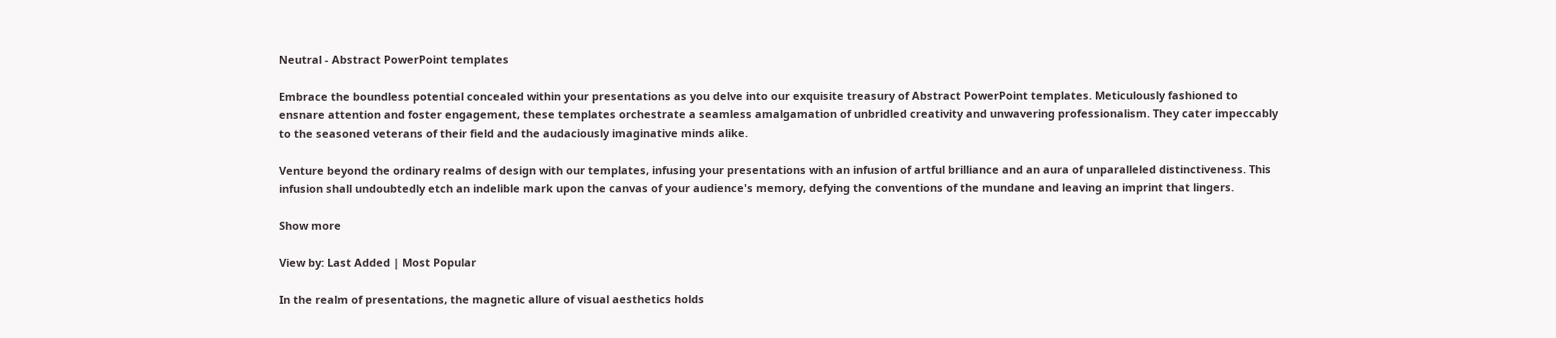Neutral - Abstract PowerPoint templates

Embrace the boundless potential concealed within your presentations as you delve into our exquisite treasury of Abstract PowerPoint templates. Meticulously fashioned to ensnare attention and foster engagement, these templates orchestrate a seamless amalgamation of unbridled creativity and unwavering professionalism. They cater impeccably to the seasoned veterans of their field and the audaciously imaginative minds alike.

Venture beyond the ordinary realms of design with our templates, infusing your presentations with an infusion of artful brilliance and an aura of unparalleled distinctiveness. This infusion shall undoubtedly etch an indelible mark upon the canvas of your audience's memory, defying the conventions of the mundane and leaving an imprint that lingers.

Show more

View by: Last Added | Most Popular

In the realm of presentations, the magnetic allure of visual aesthetics holds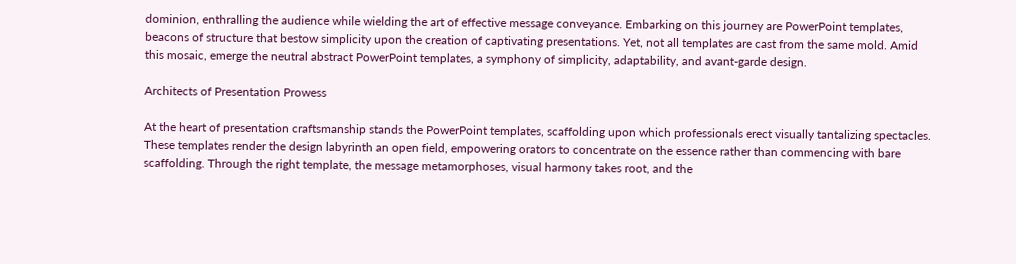dominion, enthralling the audience while wielding the art of effective message conveyance. Embarking on this journey are PowerPoint templates, beacons of structure that bestow simplicity upon the creation of captivating presentations. Yet, not all templates are cast from the same mold. Amid this mosaic, emerge the neutral abstract PowerPoint templates, a symphony of simplicity, adaptability, and avant-garde design.

Architects of Presentation Prowess

At the heart of presentation craftsmanship stands the PowerPoint templates, scaffolding upon which professionals erect visually tantalizing spectacles. These templates render the design labyrinth an open field, empowering orators to concentrate on the essence rather than commencing with bare scaffolding. Through the right template, the message metamorphoses, visual harmony takes root, and the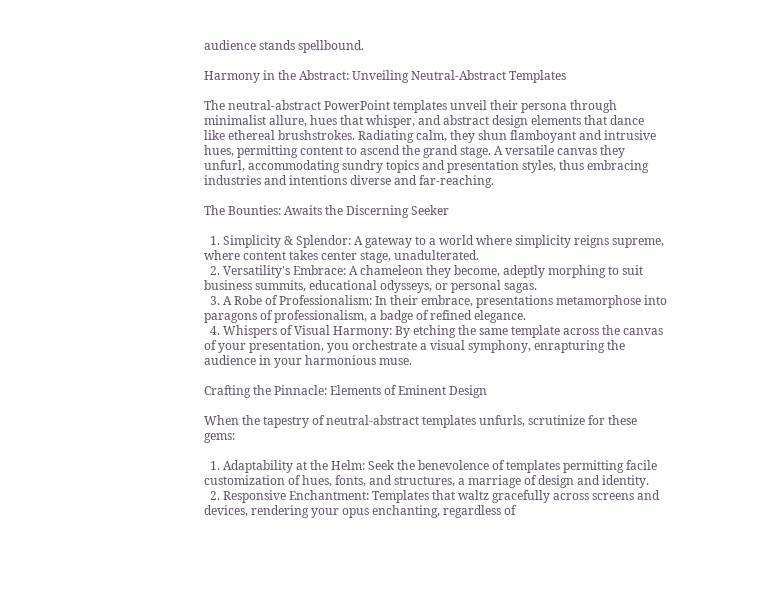audience stands spellbound.

Harmony in the Abstract: Unveiling Neutral-Abstract Templates

The neutral-abstract PowerPoint templates unveil their persona through minimalist allure, hues that whisper, and abstract design elements that dance like ethereal brushstrokes. Radiating calm, they shun flamboyant and intrusive hues, permitting content to ascend the grand stage. A versatile canvas they unfurl, accommodating sundry topics and presentation styles, thus embracing industries and intentions diverse and far-reaching.

The Bounties: Awaits the Discerning Seeker

  1. Simplicity & Splendor: A gateway to a world where simplicity reigns supreme, where content takes center stage, unadulterated.
  2. Versatility's Embrace: A chameleon they become, adeptly morphing to suit business summits, educational odysseys, or personal sagas.
  3. A Robe of Professionalism: In their embrace, presentations metamorphose into paragons of professionalism, a badge of refined elegance.
  4. Whispers of Visual Harmony: By etching the same template across the canvas of your presentation, you orchestrate a visual symphony, enrapturing the audience in your harmonious muse.

Crafting the Pinnacle: Elements of Eminent Design

When the tapestry of neutral-abstract templates unfurls, scrutinize for these gems:

  1. Adaptability at the Helm: Seek the benevolence of templates permitting facile customization of hues, fonts, and structures, a marriage of design and identity.
  2. Responsive Enchantment: Templates that waltz gracefully across screens and devices, rendering your opus enchanting, regardless of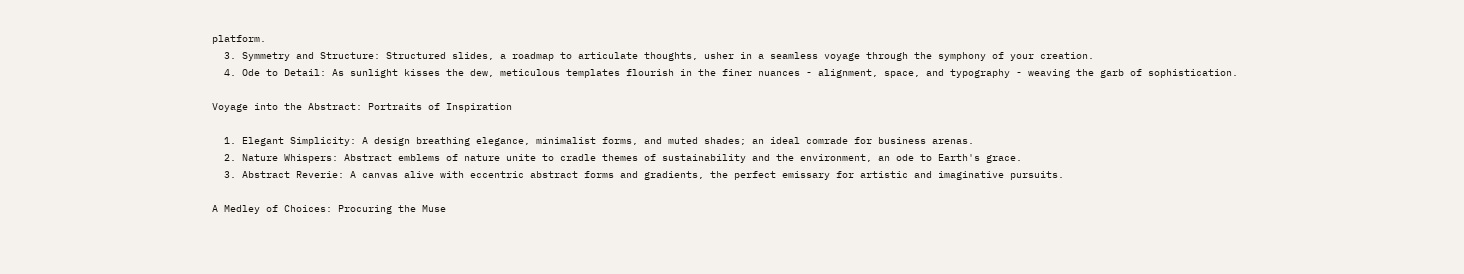platform.
  3. Symmetry and Structure: Structured slides, a roadmap to articulate thoughts, usher in a seamless voyage through the symphony of your creation.
  4. Ode to Detail: As sunlight kisses the dew, meticulous templates flourish in the finer nuances - alignment, space, and typography - weaving the garb of sophistication.

Voyage into the Abstract: Portraits of Inspiration

  1. Elegant Simplicity: A design breathing elegance, minimalist forms, and muted shades; an ideal comrade for business arenas.
  2. Nature Whispers: Abstract emblems of nature unite to cradle themes of sustainability and the environment, an ode to Earth's grace.
  3. Abstract Reverie: A canvas alive with eccentric abstract forms and gradients, the perfect emissary for artistic and imaginative pursuits.

A Medley of Choices: Procuring the Muse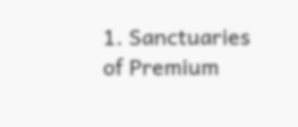1. Sanctuaries of Premium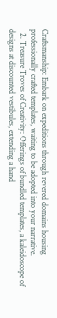Craftsmanship: Embark on expeditions through revered domains housing professionally crafted templates, waiting to be adopted into your narrative.
  2. Treasure Troves of Creativity: Offerings of bundled templates, a kaleidoscope of designs at discounted vestibules, extending a hand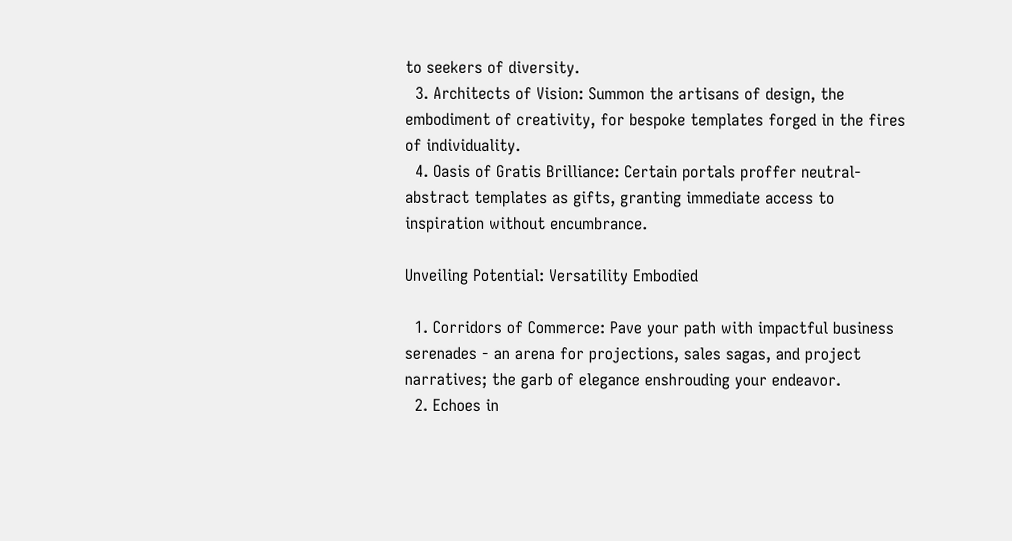to seekers of diversity.
  3. Architects of Vision: Summon the artisans of design, the embodiment of creativity, for bespoke templates forged in the fires of individuality.
  4. Oasis of Gratis Brilliance: Certain portals proffer neutral-abstract templates as gifts, granting immediate access to inspiration without encumbrance.

Unveiling Potential: Versatility Embodied

  1. Corridors of Commerce: Pave your path with impactful business serenades - an arena for projections, sales sagas, and project narratives; the garb of elegance enshrouding your endeavor.
  2. Echoes in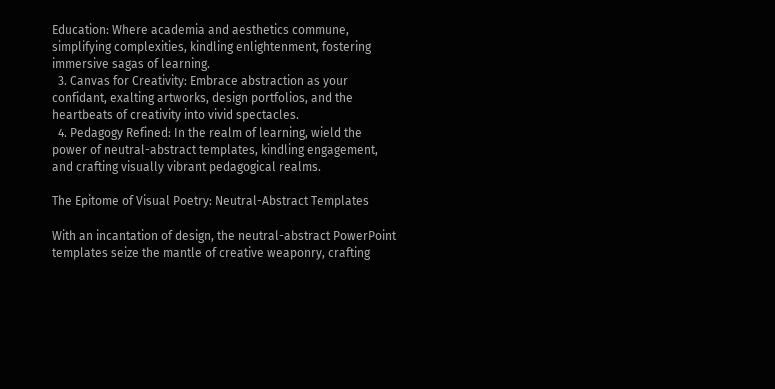Education: Where academia and aesthetics commune, simplifying complexities, kindling enlightenment, fostering immersive sagas of learning.
  3. Canvas for Creativity: Embrace abstraction as your confidant, exalting artworks, design portfolios, and the heartbeats of creativity into vivid spectacles.
  4. Pedagogy Refined: In the realm of learning, wield the power of neutral-abstract templates, kindling engagement, and crafting visually vibrant pedagogical realms.

The Epitome of Visual Poetry: Neutral-Abstract Templates

With an incantation of design, the neutral-abstract PowerPoint templates seize the mantle of creative weaponry, crafting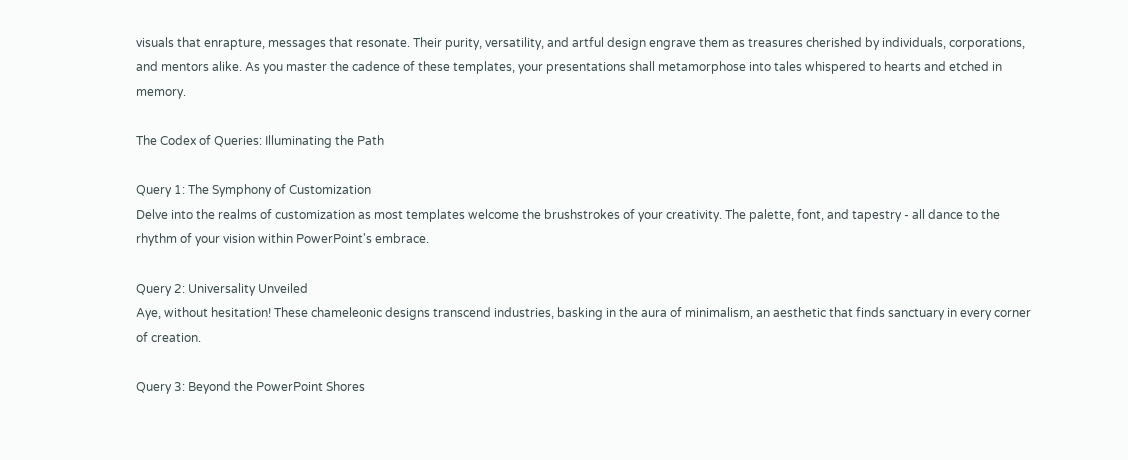visuals that enrapture, messages that resonate. Their purity, versatility, and artful design engrave them as treasures cherished by individuals, corporations, and mentors alike. As you master the cadence of these templates, your presentations shall metamorphose into tales whispered to hearts and etched in memory.

The Codex of Queries: Illuminating the Path

Query 1: The Symphony of Customization
Delve into the realms of customization as most templates welcome the brushstrokes of your creativity. The palette, font, and tapestry - all dance to the rhythm of your vision within PowerPoint's embrace.

Query 2: Universality Unveiled
Aye, without hesitation! These chameleonic designs transcend industries, basking in the aura of minimalism, an aesthetic that finds sanctuary in every corner of creation.

Query 3: Beyond the PowerPoint Shores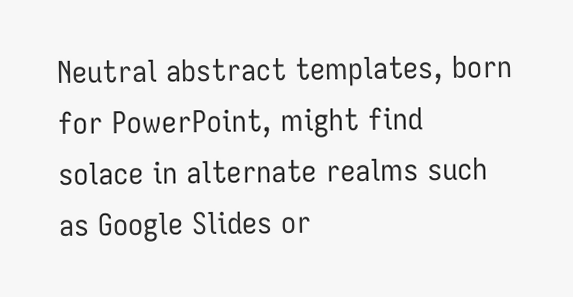Neutral abstract templates, born for PowerPoint, might find solace in alternate realms such as Google Slides or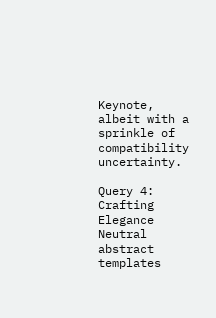Keynote, albeit with a sprinkle of compatibility uncertainty.

Query 4: Crafting Elegance
Neutral abstract templates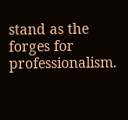stand as the forges for professionalism.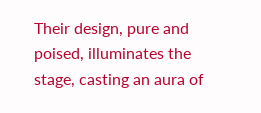Their design, pure and poised, illuminates the stage, casting an aura of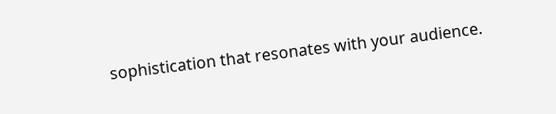sophistication that resonates with your audience.